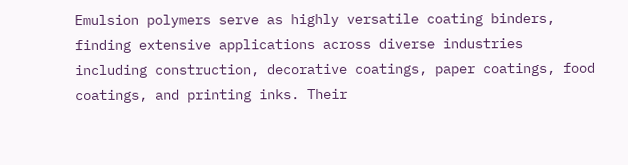Emulsion polymers serve as highly versatile coating binders, finding extensive applications across diverse industries including construction, decorative coatings, paper coatings, food coatings, and printing inks. Their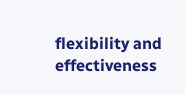flexibility and effectiveness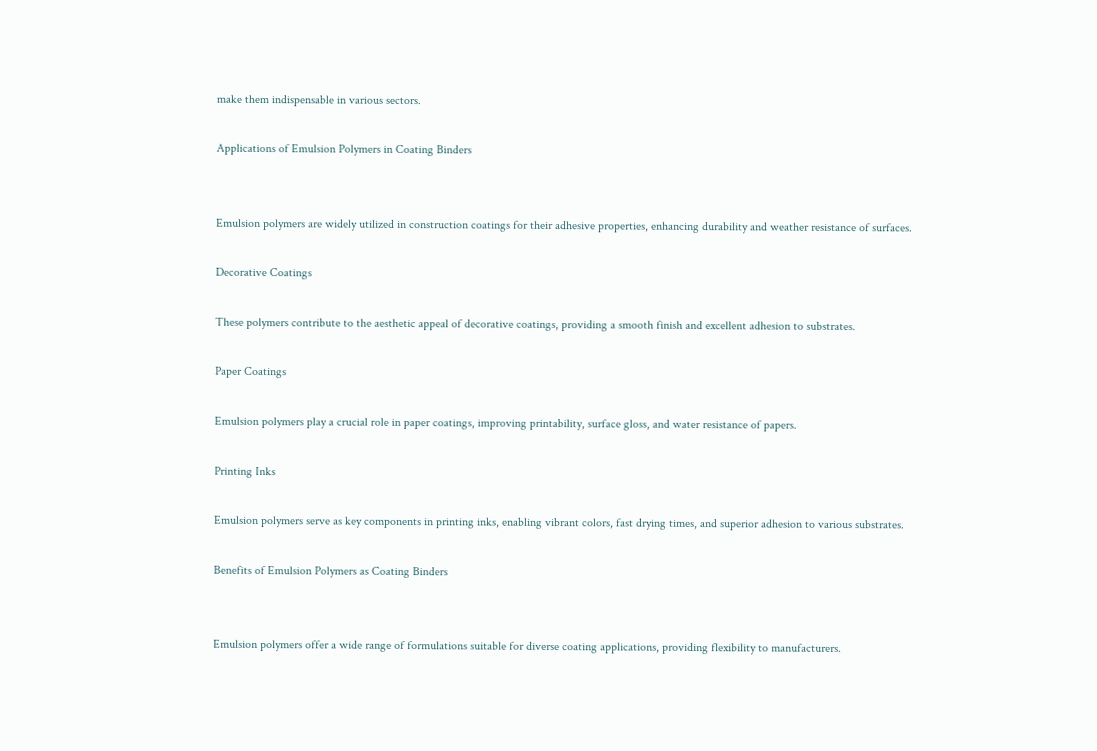make them indispensable in various sectors.

Applications of Emulsion Polymers in Coating Binders


Emulsion polymers are widely utilized in construction coatings for their adhesive properties, enhancing durability and weather resistance of surfaces.

Decorative Coatings

These polymers contribute to the aesthetic appeal of decorative coatings, providing a smooth finish and excellent adhesion to substrates.

Paper Coatings

Emulsion polymers play a crucial role in paper coatings, improving printability, surface gloss, and water resistance of papers.

Printing Inks

Emulsion polymers serve as key components in printing inks, enabling vibrant colors, fast drying times, and superior adhesion to various substrates.

Benefits of Emulsion Polymers as Coating Binders


Emulsion polymers offer a wide range of formulations suitable for diverse coating applications, providing flexibility to manufacturers.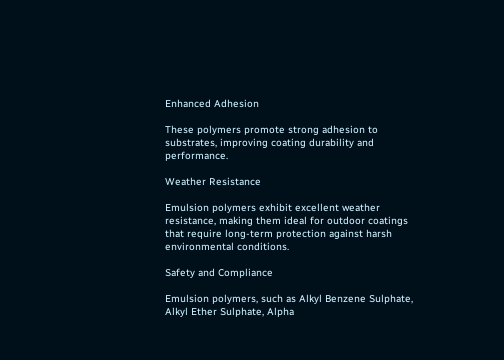Enhanced Adhesion

These polymers promote strong adhesion to substrates, improving coating durability and performance.

Weather Resistance

Emulsion polymers exhibit excellent weather resistance, making them ideal for outdoor coatings that require long-term protection against harsh environmental conditions.

Safety and Compliance

Emulsion polymers, such as Alkyl Benzene Sulphate, Alkyl Ether Sulphate, Alpha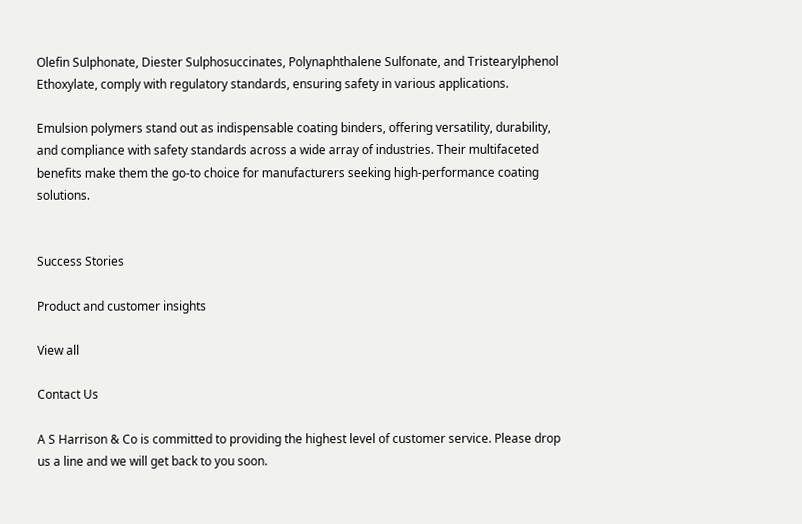Olefin Sulphonate, Diester Sulphosuccinates, Polynaphthalene Sulfonate, and Tristearylphenol Ethoxylate, comply with regulatory standards, ensuring safety in various applications.

Emulsion polymers stand out as indispensable coating binders, offering versatility, durability, and compliance with safety standards across a wide array of industries. Their multifaceted benefits make them the go-to choice for manufacturers seeking high-performance coating solutions.


Success Stories

Product and customer insights

View all

Contact Us

A S Harrison & Co is committed to providing the highest level of customer service. Please drop us a line and we will get back to you soon.